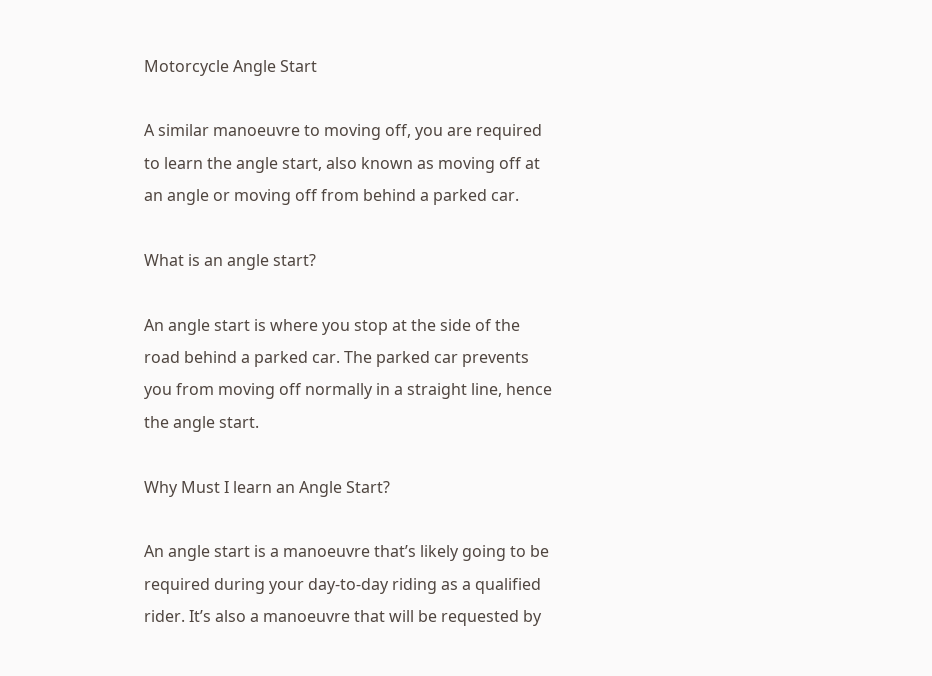Motorcycle Angle Start

A similar manoeuvre to moving off, you are required to learn the angle start, also known as moving off at an angle or moving off from behind a parked car.

What is an angle start?

An angle start is where you stop at the side of the road behind a parked car. The parked car prevents you from moving off normally in a straight line, hence the angle start.

Why Must I learn an Angle Start?

An angle start is a manoeuvre that’s likely going to be required during your day-to-day riding as a qualified rider. It’s also a manoeuvre that will be requested by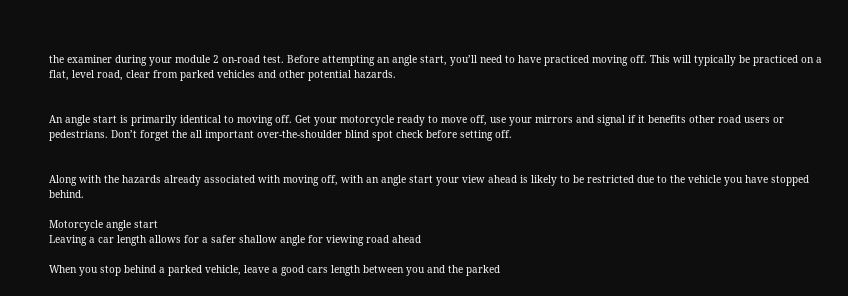the examiner during your module 2 on-road test. Before attempting an angle start, you’ll need to have practiced moving off. This will typically be practiced on a flat, level road, clear from parked vehicles and other potential hazards.


An angle start is primarily identical to moving off. Get your motorcycle ready to move off, use your mirrors and signal if it benefits other road users or pedestrians. Don’t forget the all important over-the-shoulder blind spot check before setting off.


Along with the hazards already associated with moving off, with an angle start your view ahead is likely to be restricted due to the vehicle you have stopped behind.

Motorcycle angle start
Leaving a car length allows for a safer shallow angle for viewing road ahead

When you stop behind a parked vehicle, leave a good cars length between you and the parked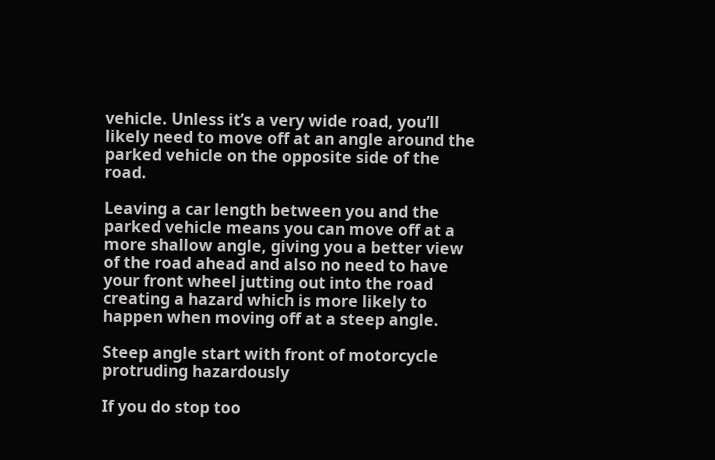vehicle. Unless it’s a very wide road, you’ll likely need to move off at an angle around the parked vehicle on the opposite side of the road.

Leaving a car length between you and the parked vehicle means you can move off at a more shallow angle, giving you a better view of the road ahead and also no need to have your front wheel jutting out into the road creating a hazard which is more likely to happen when moving off at a steep angle.

Steep angle start with front of motorcycle protruding hazardously

If you do stop too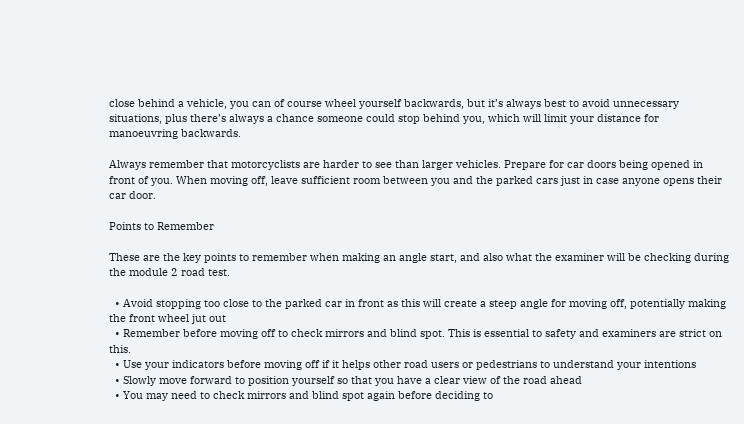close behind a vehicle, you can of course wheel yourself backwards, but it’s always best to avoid unnecessary situations, plus there’s always a chance someone could stop behind you, which will limit your distance for manoeuvring backwards.

Always remember that motorcyclists are harder to see than larger vehicles. Prepare for car doors being opened in front of you. When moving off, leave sufficient room between you and the parked cars just in case anyone opens their car door.

Points to Remember

These are the key points to remember when making an angle start, and also what the examiner will be checking during the module 2 road test.

  • Avoid stopping too close to the parked car in front as this will create a steep angle for moving off, potentially making the front wheel jut out
  • Remember before moving off to check mirrors and blind spot. This is essential to safety and examiners are strict on this.
  • Use your indicators before moving off if it helps other road users or pedestrians to understand your intentions
  • Slowly move forward to position yourself so that you have a clear view of the road ahead
  • You may need to check mirrors and blind spot again before deciding to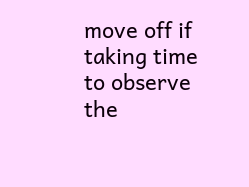move off if taking time to observe the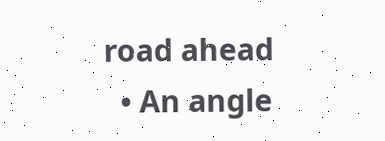road ahead
  • An angle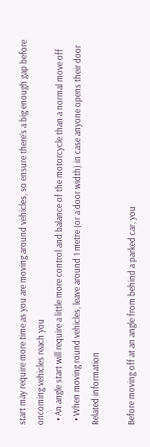start may require more time as you are moving around vehicles, so ensure there’s a big enough gap before oncoming vehicles reach you
  • An angle start will require a little more control and balance of the motorcycle than a normal move off
  • When moving round vehicles, leave around 1 metre (or a door width) in case anyone opens their door
Related information

Before moving off at an angle from behind a parked car, you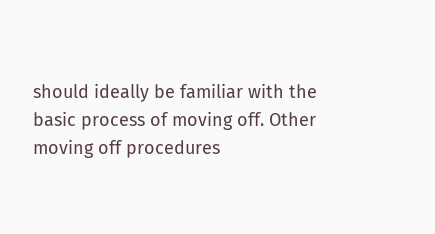should ideally be familiar with the basic process of moving off. Other moving off procedures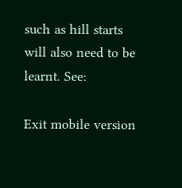such as hill starts will also need to be learnt. See:

Exit mobile version